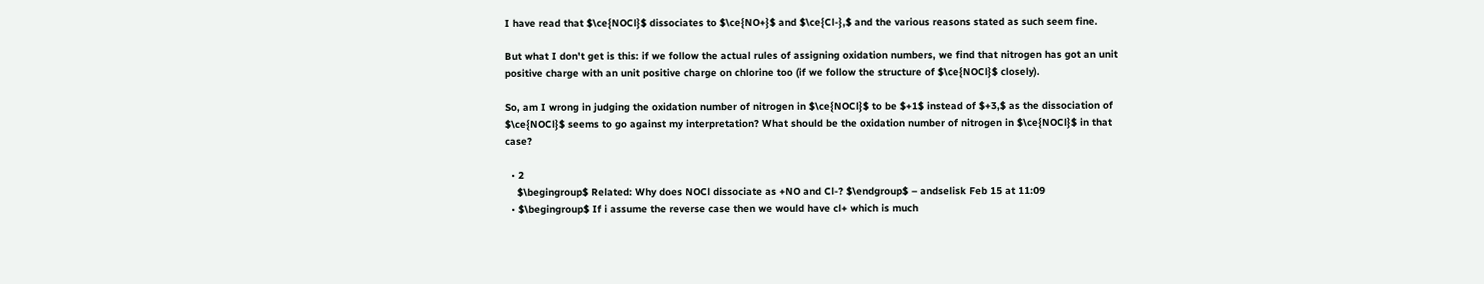I have read that $\ce{NOCl}$ dissociates to $\ce{NO+}$ and $\ce{Cl-},$ and the various reasons stated as such seem fine.

But what I don't get is this: if we follow the actual rules of assigning oxidation numbers, we find that nitrogen has got an unit positive charge with an unit positive charge on chlorine too (if we follow the structure of $\ce{NOCl}$ closely).

So, am I wrong in judging the oxidation number of nitrogen in $\ce{NOCl}$ to be $+1$ instead of $+3,$ as the dissociation of $\ce{NOCl}$ seems to go against my interpretation? What should be the oxidation number of nitrogen in $\ce{NOCl}$ in that case?

  • 2
    $\begingroup$ Related: Why does NOCl dissociate as +NO and Cl-? $\endgroup$ – andselisk Feb 15 at 11:09
  • $\begingroup$ If i assume the reverse case then we would have cl+ which is much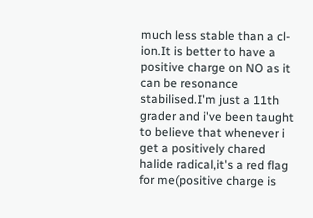much less stable than a cl- ion.It is better to have a positive charge on NO as it can be resonance stabilised.I'm just a 11th grader and i've been taught to believe that whenever i get a positively chared halide radical,it's a red flag for me(positive charge is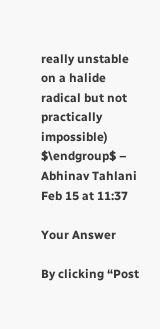really unstable on a halide radical but not practically impossible) $\endgroup$ – Abhinav Tahlani Feb 15 at 11:37

Your Answer

By clicking “Post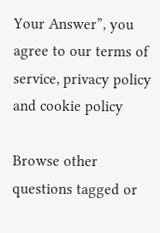Your Answer”, you agree to our terms of service, privacy policy and cookie policy

Browse other questions tagged or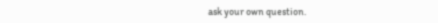ask your own question.